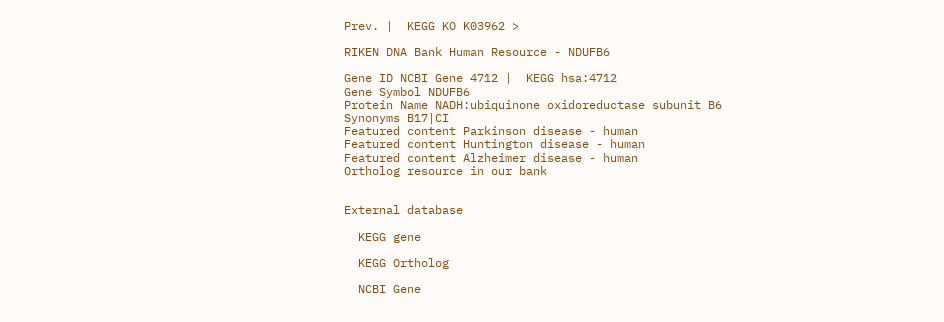Prev. |  KEGG KO K03962 >

RIKEN DNA Bank Human Resource - NDUFB6

Gene ID NCBI Gene 4712 |  KEGG hsa:4712
Gene Symbol NDUFB6
Protein Name NADH:ubiquinone oxidoreductase subunit B6
Synonyms B17|CI
Featured content Parkinson disease - human
Featured content Huntington disease - human
Featured content Alzheimer disease - human
Ortholog resource in our bank


External database

  KEGG gene

  KEGG Ortholog

  NCBI Gene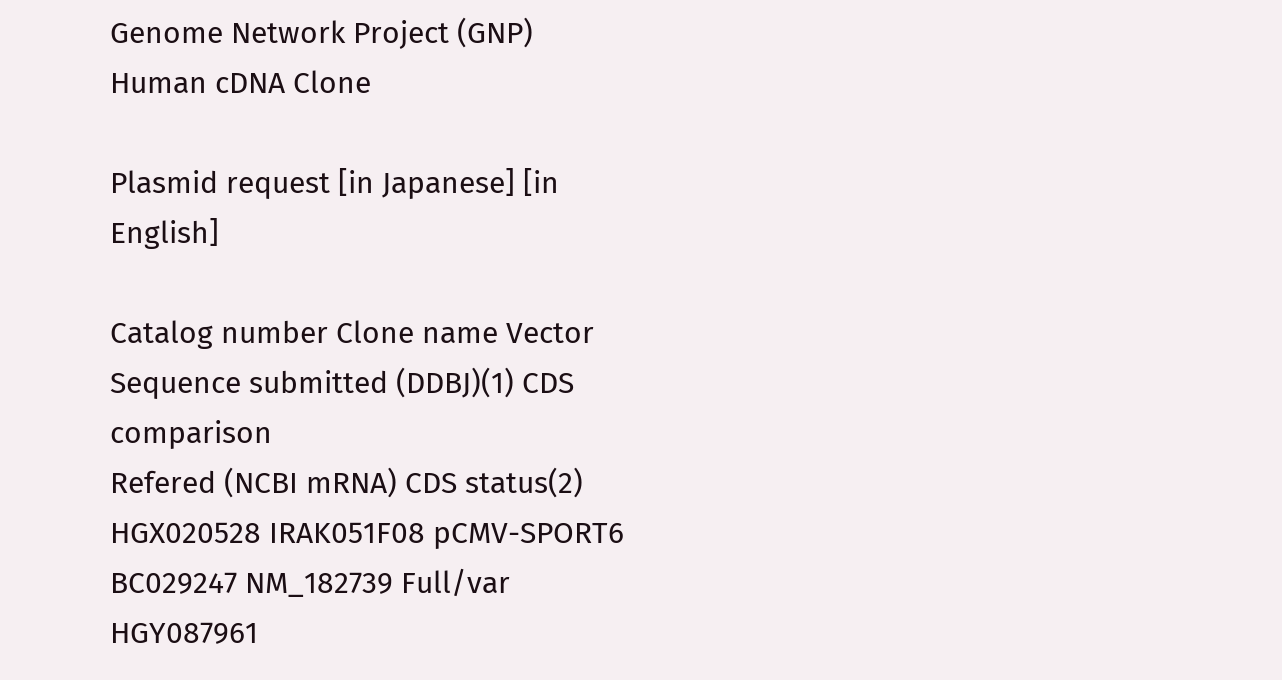Genome Network Project (GNP) Human cDNA Clone

Plasmid request [in Japanese] [in English]

Catalog number Clone name Vector Sequence submitted (DDBJ)(1) CDS comparison
Refered (NCBI mRNA) CDS status(2)
HGX020528 IRAK051F08 pCMV-SPORT6 BC029247 NM_182739 Full/var
HGY087961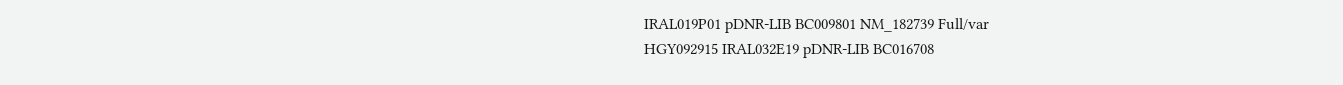IRAL019P01 pDNR-LIB BC009801 NM_182739 Full/var
HGY092915 IRAL032E19 pDNR-LIB BC016708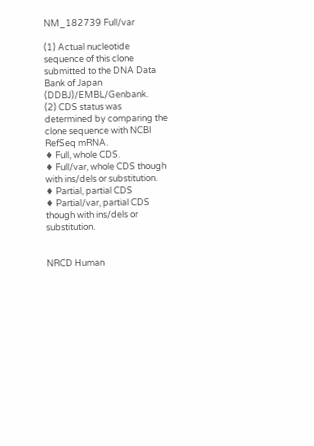NM_182739 Full/var

(1) Actual nucleotide sequence of this clone submitted to the DNA Data Bank of Japan (DDBJ)/EMBL/Genbank.
(2) CDS status was determined by comparing the clone sequence with NCBI RefSeq mRNA.
♦ Full, whole CDS.
♦ Full/var, whole CDS though with ins/dels or substitution.
♦ Partial, partial CDS
♦ Partial/var, partial CDS though with ins/dels or substitution.


NRCD Human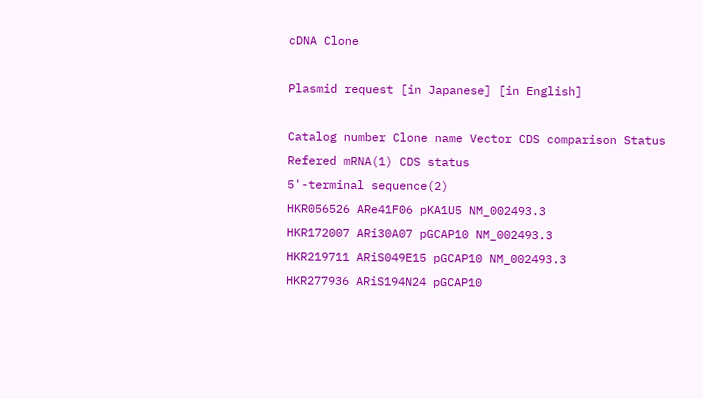cDNA Clone

Plasmid request [in Japanese] [in English]

Catalog number Clone name Vector CDS comparison Status
Refered mRNA(1) CDS status
5'-terminal sequence(2)
HKR056526 ARe41F06 pKA1U5 NM_002493.3
HKR172007 ARi30A07 pGCAP10 NM_002493.3
HKR219711 ARiS049E15 pGCAP10 NM_002493.3
HKR277936 ARiS194N24 pGCAP10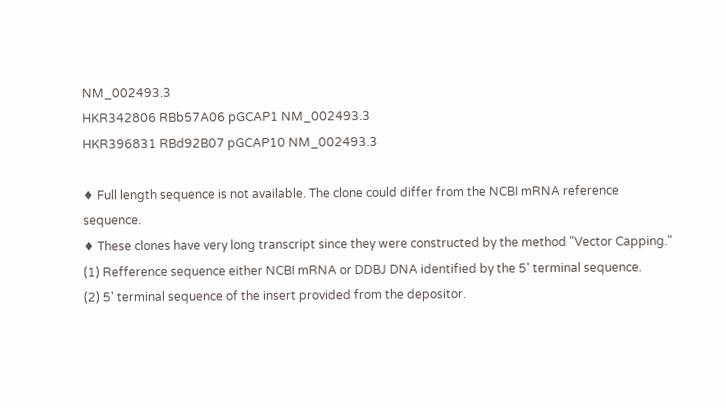NM_002493.3
HKR342806 RBb57A06 pGCAP1 NM_002493.3
HKR396831 RBd92B07 pGCAP10 NM_002493.3

♦ Full length sequence is not available. The clone could differ from the NCBI mRNA reference sequence.
♦ These clones have very long transcript since they were constructed by the method "Vector Capping."
(1) Refference sequence either NCBI mRNA or DDBJ DNA identified by the 5' terminal sequence.
(2) 5' terminal sequence of the insert provided from the depositor.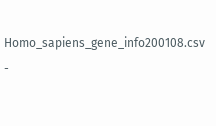Homo_sapiens_gene_info200108.csv -